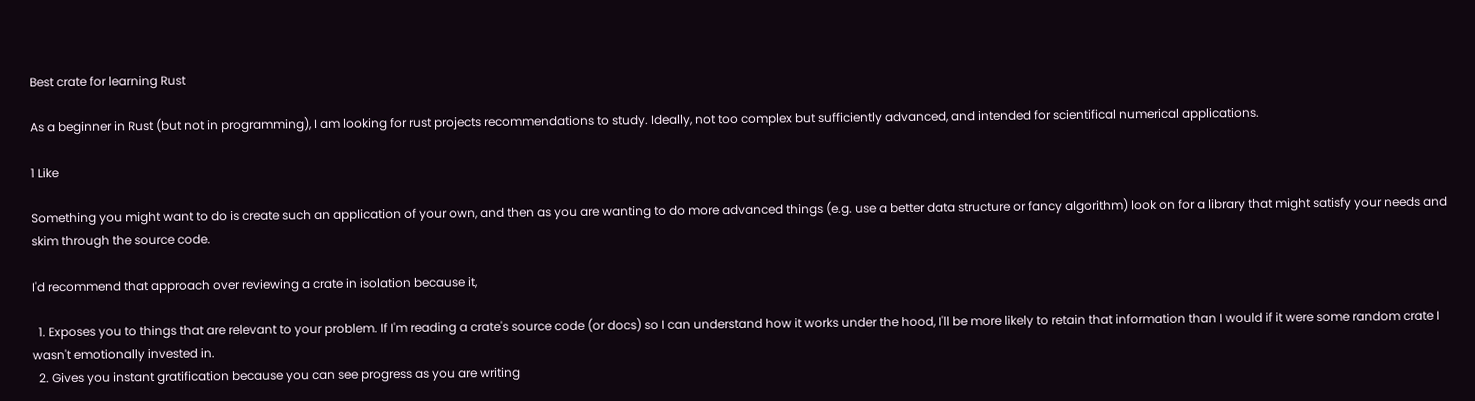Best crate for learning Rust

As a beginner in Rust (but not in programming), I am looking for rust projects recommendations to study. Ideally, not too complex but sufficiently advanced, and intended for scientifical numerical applications.

1 Like

Something you might want to do is create such an application of your own, and then as you are wanting to do more advanced things (e.g. use a better data structure or fancy algorithm) look on for a library that might satisfy your needs and skim through the source code.

I'd recommend that approach over reviewing a crate in isolation because it,

  1. Exposes you to things that are relevant to your problem. If I'm reading a crate's source code (or docs) so I can understand how it works under the hood, I'll be more likely to retain that information than I would if it were some random crate I wasn't emotionally invested in.
  2. Gives you instant gratification because you can see progress as you are writing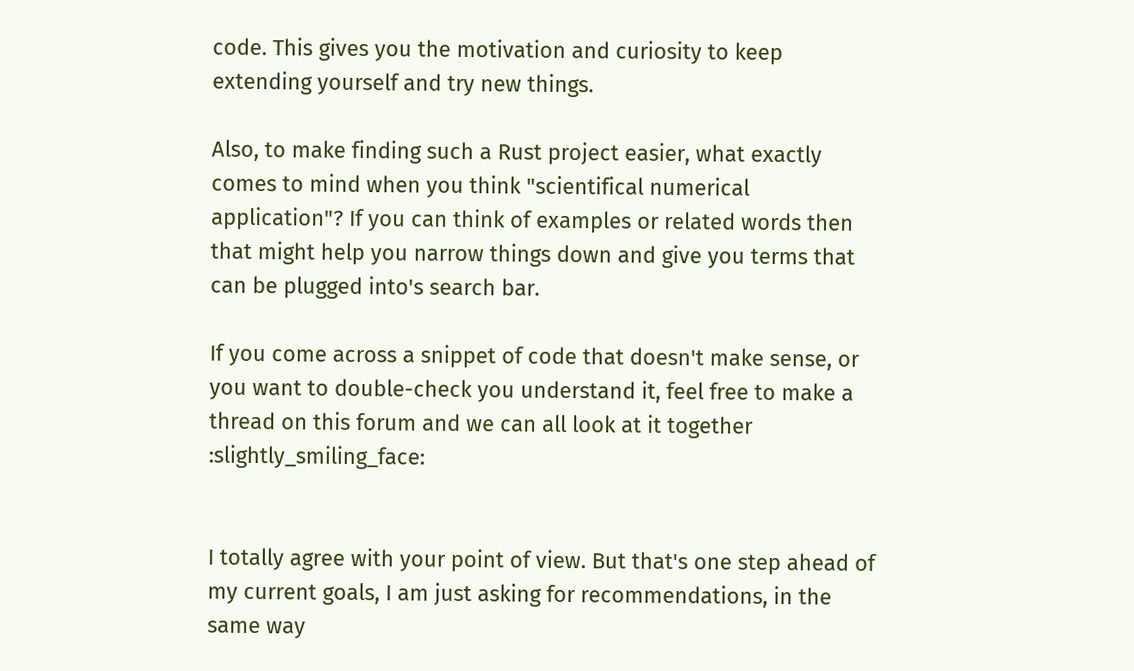code. This gives you the motivation and curiosity to keep extending yourself and try new things.

Also, to make finding such a Rust project easier, what exactly comes to mind when you think "scientifical numerical application"? If you can think of examples or related words then that might help you narrow things down and give you terms that can be plugged into's search bar.

If you come across a snippet of code that doesn't make sense, or you want to double-check you understand it, feel free to make a thread on this forum and we can all look at it together :slightly_smiling_face:


I totally agree with your point of view. But that's one step ahead of my current goals, I am just asking for recommendations, in the same way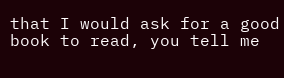that I would ask for a good book to read, you tell me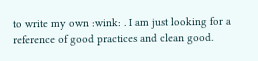to write my own :wink: . I am just looking for a reference of good practices and clean good.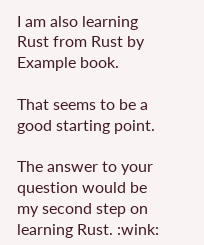I am also learning Rust from Rust by Example book.

That seems to be a good starting point.

The answer to your question would be my second step on learning Rust. :wink: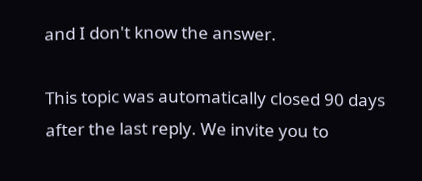and I don't know the answer.

This topic was automatically closed 90 days after the last reply. We invite you to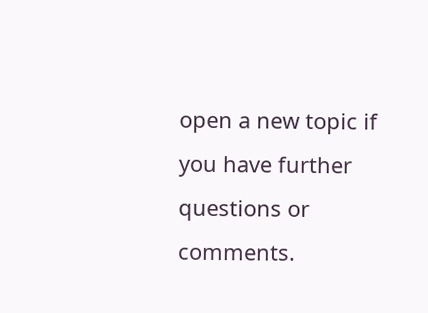open a new topic if you have further questions or comments.